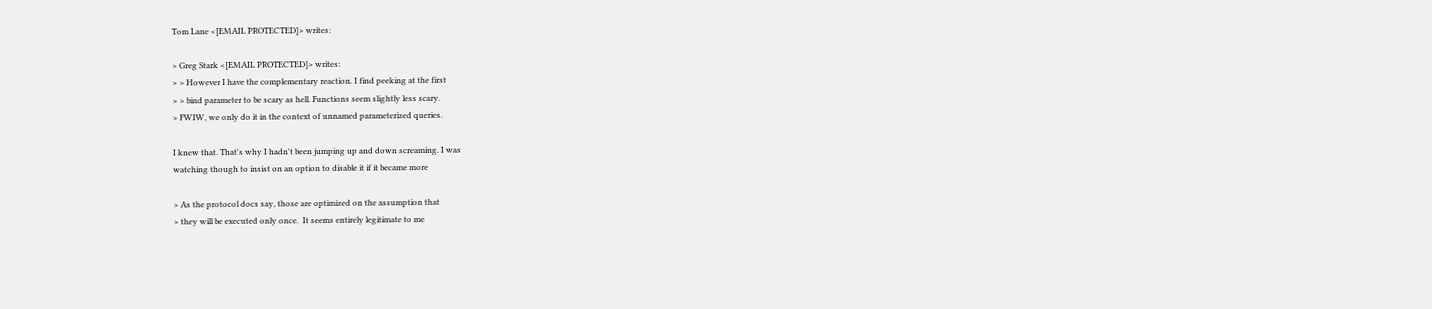Tom Lane <[EMAIL PROTECTED]> writes:

> Greg Stark <[EMAIL PROTECTED]> writes:
> > However I have the complementary reaction. I find peeking at the first
> > bind parameter to be scary as hell. Functions seem slightly less scary.
> FWIW, we only do it in the context of unnamed parameterized queries.

I knew that. That's why I hadn't been jumping up and down screaming. I was
watching though to insist on an option to disable it if it became more

> As the protocol docs say, those are optimized on the assumption that
> they will be executed only once.  It seems entirely legitimate to me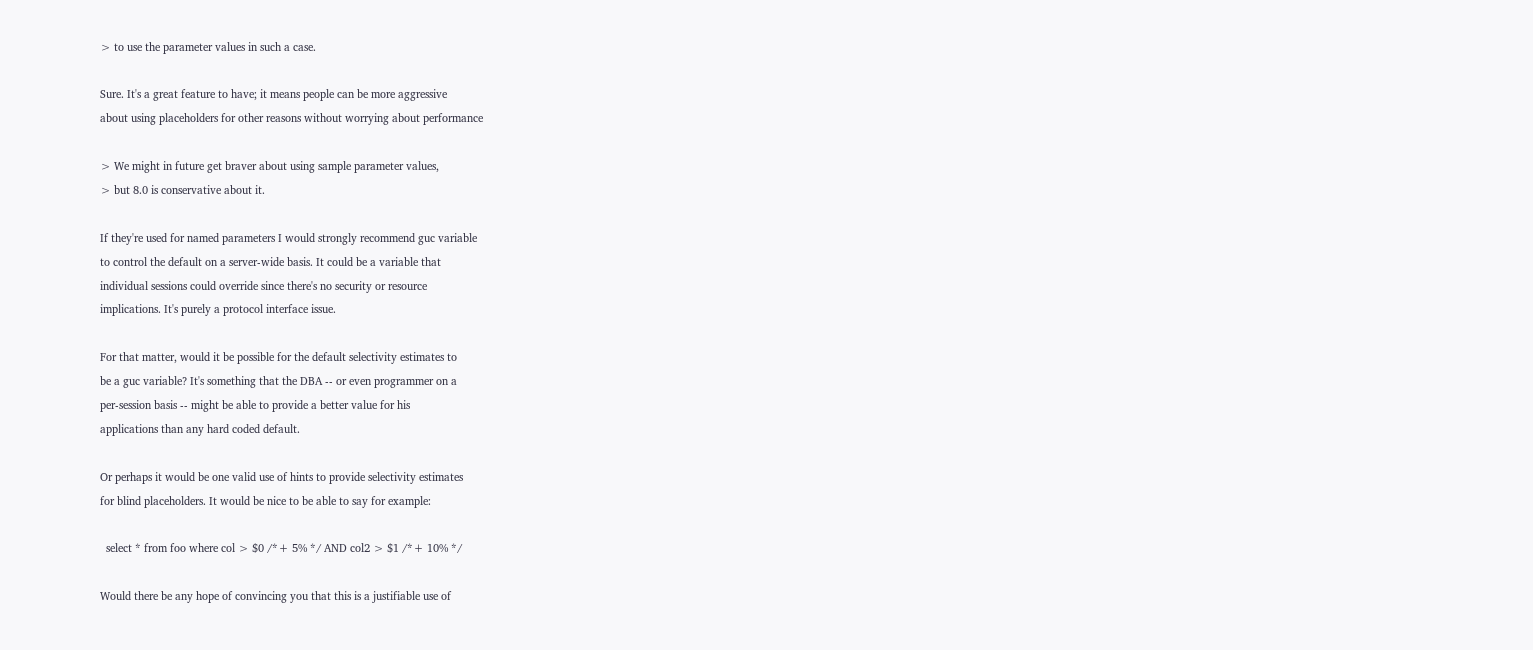> to use the parameter values in such a case.

Sure. It's a great feature to have; it means people can be more aggressive
about using placeholders for other reasons without worrying about performance

> We might in future get braver about using sample parameter values,
> but 8.0 is conservative about it.

If they're used for named parameters I would strongly recommend guc variable
to control the default on a server-wide basis. It could be a variable that
individual sessions could override since there's no security or resource
implications. It's purely a protocol interface issue.

For that matter, would it be possible for the default selectivity estimates to
be a guc variable? It's something that the DBA -- or even programmer on a
per-session basis -- might be able to provide a better value for his
applications than any hard coded default.

Or perhaps it would be one valid use of hints to provide selectivity estimates
for blind placeholders. It would be nice to be able to say for example:

  select * from foo where col > $0 /*+ 5% */ AND col2 > $1 /*+ 10% */

Would there be any hope of convincing you that this is a justifiable use of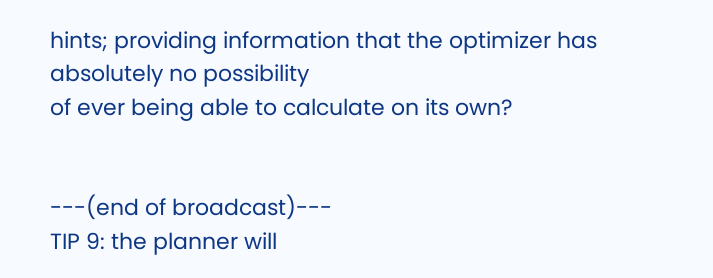hints; providing information that the optimizer has absolutely no possibility
of ever being able to calculate on its own?


---(end of broadcast)---
TIP 9: the planner will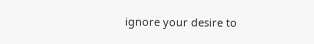ignore your desire to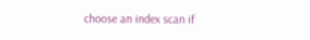choose an index scan if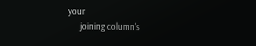your
      joining column's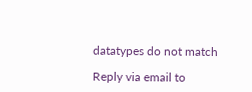datatypes do not match

Reply via email to